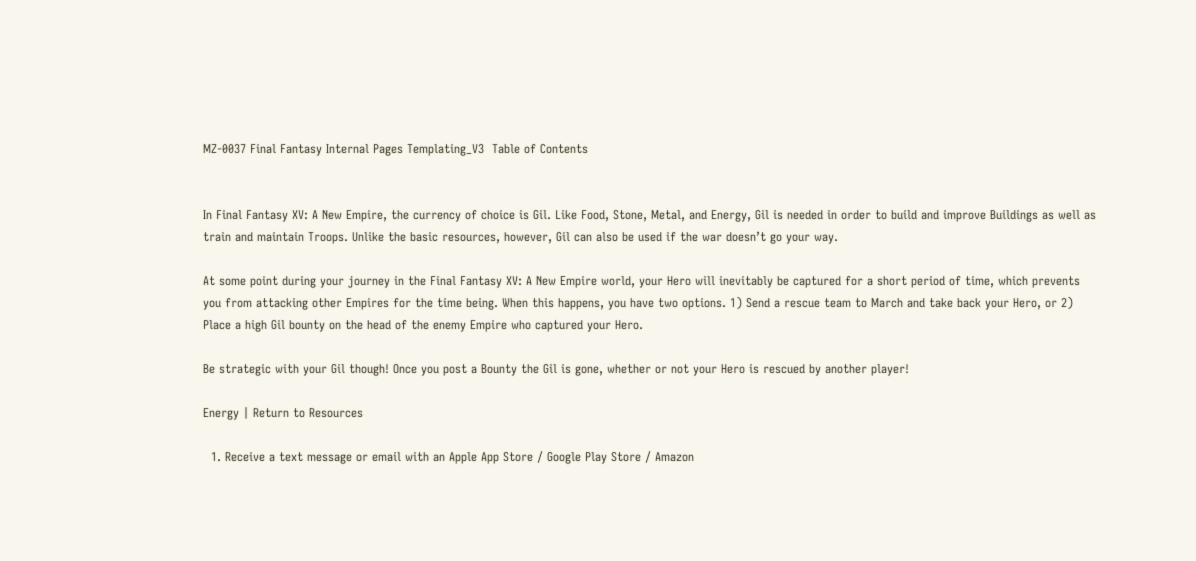MZ-0037 Final Fantasy Internal Pages Templating_V3  Table of Contents


In Final Fantasy XV: A New Empire, the currency of choice is Gil. Like Food, Stone, Metal, and Energy, Gil is needed in order to build and improve Buildings as well as train and maintain Troops. Unlike the basic resources, however, Gil can also be used if the war doesn’t go your way.

At some point during your journey in the Final Fantasy XV: A New Empire world, your Hero will inevitably be captured for a short period of time, which prevents you from attacking other Empires for the time being. When this happens, you have two options. 1) Send a rescue team to March and take back your Hero, or 2) Place a high Gil bounty on the head of the enemy Empire who captured your Hero.

Be strategic with your Gil though! Once you post a Bounty the Gil is gone, whether or not your Hero is rescued by another player!

Energy | Return to Resources

  1. Receive a text message or email with an Apple App Store / Google Play Store / Amazon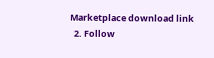Marketplace download link
  2. Follow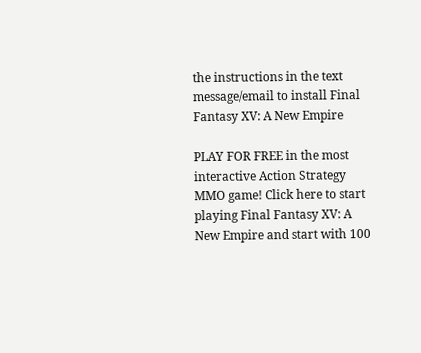the instructions in the text message/email to install Final Fantasy XV: A New Empire

PLAY FOR FREE in the most interactive Action Strategy MMO game! Click here to start playing Final Fantasy XV: A New Empire and start with 100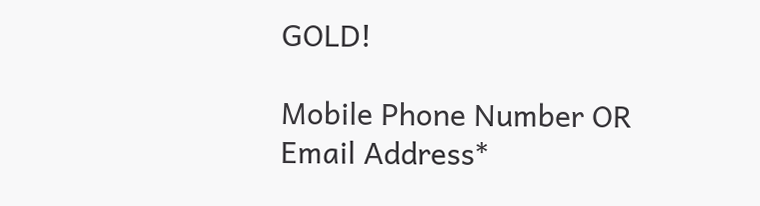GOLD!

Mobile Phone Number OR Email Address*